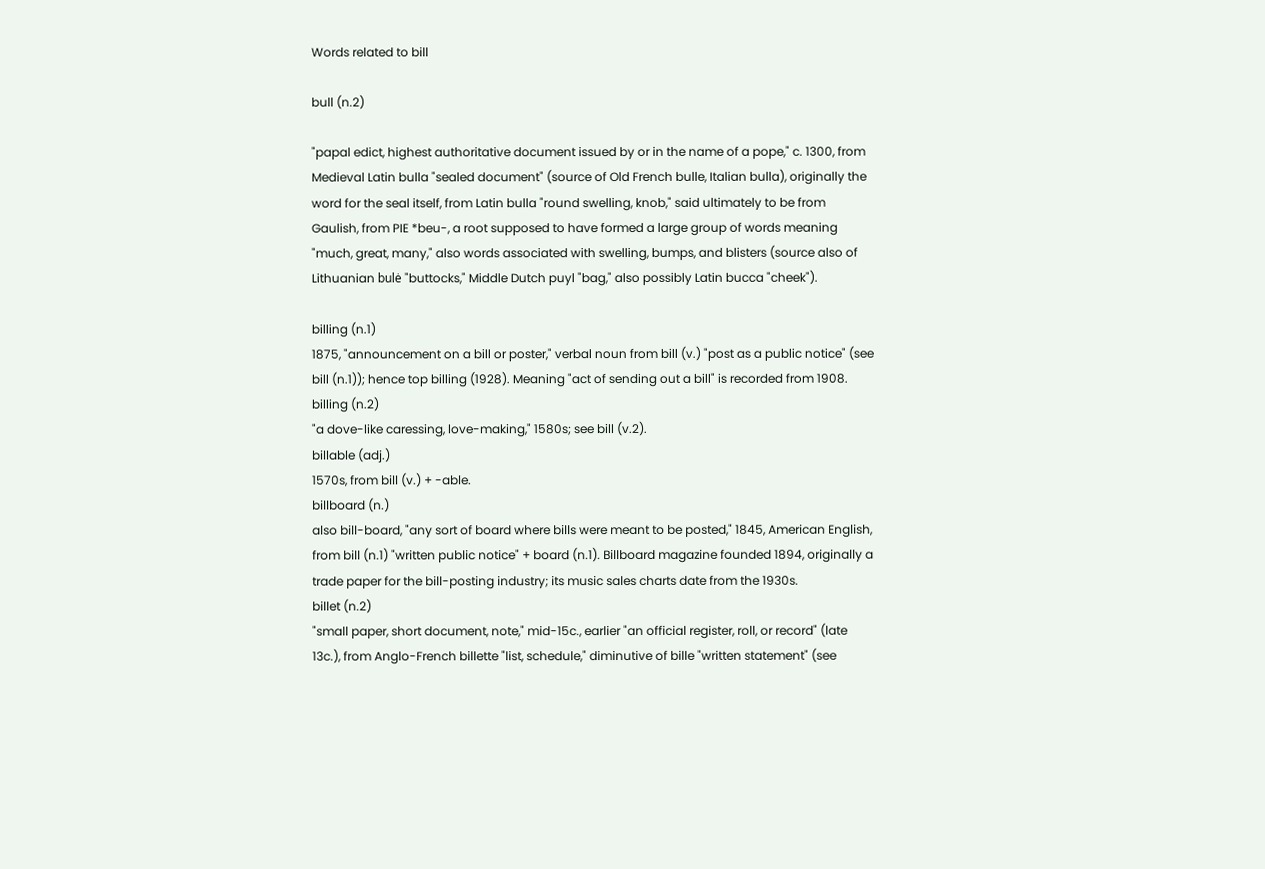Words related to bill

bull (n.2)

"papal edict, highest authoritative document issued by or in the name of a pope," c. 1300, from Medieval Latin bulla "sealed document" (source of Old French bulle, Italian bulla), originally the word for the seal itself, from Latin bulla "round swelling, knob," said ultimately to be from Gaulish, from PIE *beu-, a root supposed to have formed a large group of words meaning "much, great, many," also words associated with swelling, bumps, and blisters (source also of Lithuanian bulė "buttocks," Middle Dutch puyl "bag," also possibly Latin bucca "cheek").

billing (n.1)
1875, "announcement on a bill or poster," verbal noun from bill (v.) "post as a public notice" (see bill (n.1)); hence top billing (1928). Meaning "act of sending out a bill" is recorded from 1908.
billing (n.2)
"a dove-like caressing, love-making," 1580s; see bill (v.2).
billable (adj.)
1570s, from bill (v.) + -able.
billboard (n.)
also bill-board, "any sort of board where bills were meant to be posted," 1845, American English, from bill (n.1) "written public notice" + board (n.1). Billboard magazine founded 1894, originally a trade paper for the bill-posting industry; its music sales charts date from the 1930s.
billet (n.2)
"small paper, short document, note," mid-15c., earlier "an official register, roll, or record" (late 13c.), from Anglo-French billette "list, schedule," diminutive of bille "written statement" (see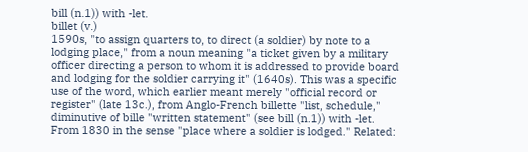bill (n.1)) with -let.
billet (v.)
1590s, "to assign quarters to, to direct (a soldier) by note to a lodging place," from a noun meaning "a ticket given by a military officer directing a person to whom it is addressed to provide board and lodging for the soldier carrying it" (1640s). This was a specific use of the word, which earlier meant merely "official record or register" (late 13c.), from Anglo-French billette "list, schedule," diminutive of bille "written statement" (see bill (n.1)) with -let. From 1830 in the sense "place where a soldier is lodged." Related: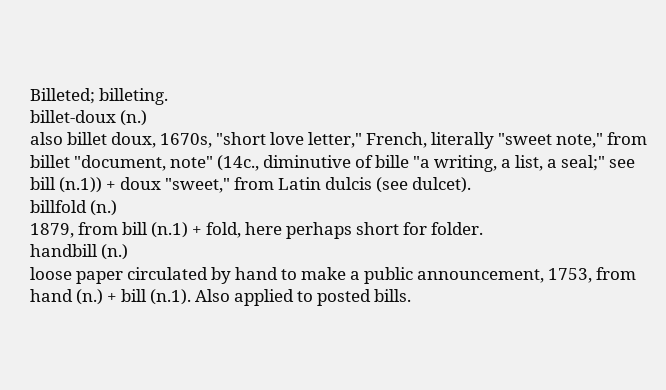Billeted; billeting.
billet-doux (n.)
also billet doux, 1670s, "short love letter," French, literally "sweet note," from billet "document, note" (14c., diminutive of bille "a writing, a list, a seal;" see bill (n.1)) + doux "sweet," from Latin dulcis (see dulcet).
billfold (n.)
1879, from bill (n.1) + fold, here perhaps short for folder.
handbill (n.)
loose paper circulated by hand to make a public announcement, 1753, from hand (n.) + bill (n.1). Also applied to posted bills.